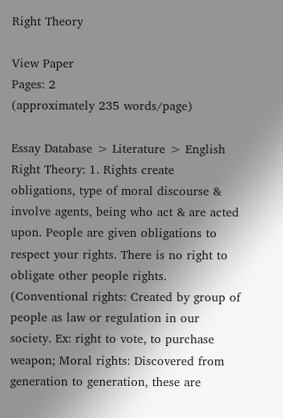Right Theory

View Paper
Pages: 2
(approximately 235 words/page)

Essay Database > Literature > English
Right Theory: 1. Rights create obligations, type of moral discourse & involve agents, being who act & are acted upon. People are given obligations to respect your rights. There is no right to obligate other people rights. (Conventional rights: Created by group of people as law or regulation in our society. Ex: right to vote, to purchase weapon; Moral rights: Discovered from generation to generation, these are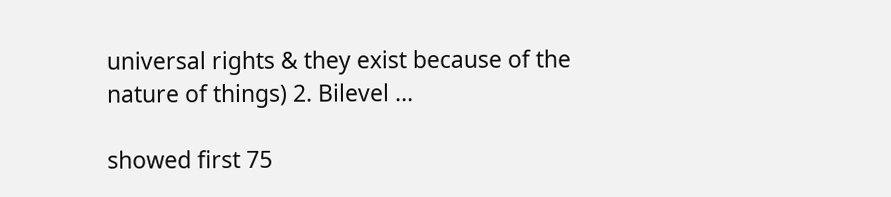universal rights & they exist because of the nature of things) 2. Bilevel …

showed first 75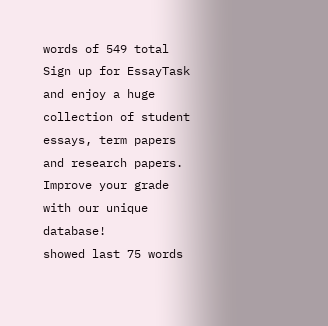words of 549 total
Sign up for EssayTask and enjoy a huge collection of student essays, term papers and research papers. Improve your grade with our unique database!
showed last 75 words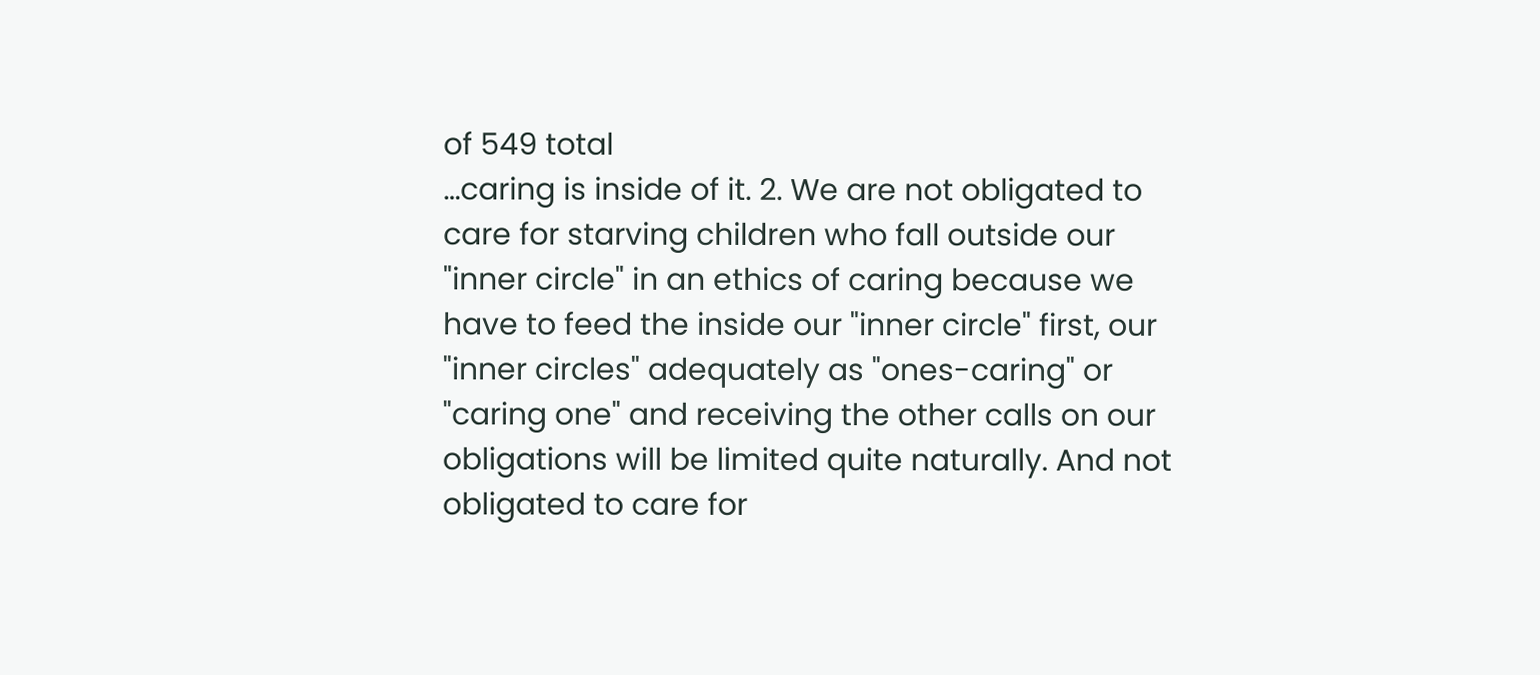of 549 total
…caring is inside of it. 2. We are not obligated to care for starving children who fall outside our "inner circle" in an ethics of caring because we have to feed the inside our "inner circle" first, our "inner circles" adequately as "ones-caring" or "caring one" and receiving the other calls on our obligations will be limited quite naturally. And not obligated to care for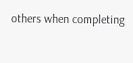others when completing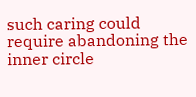such caring could require abandoning the inner circle